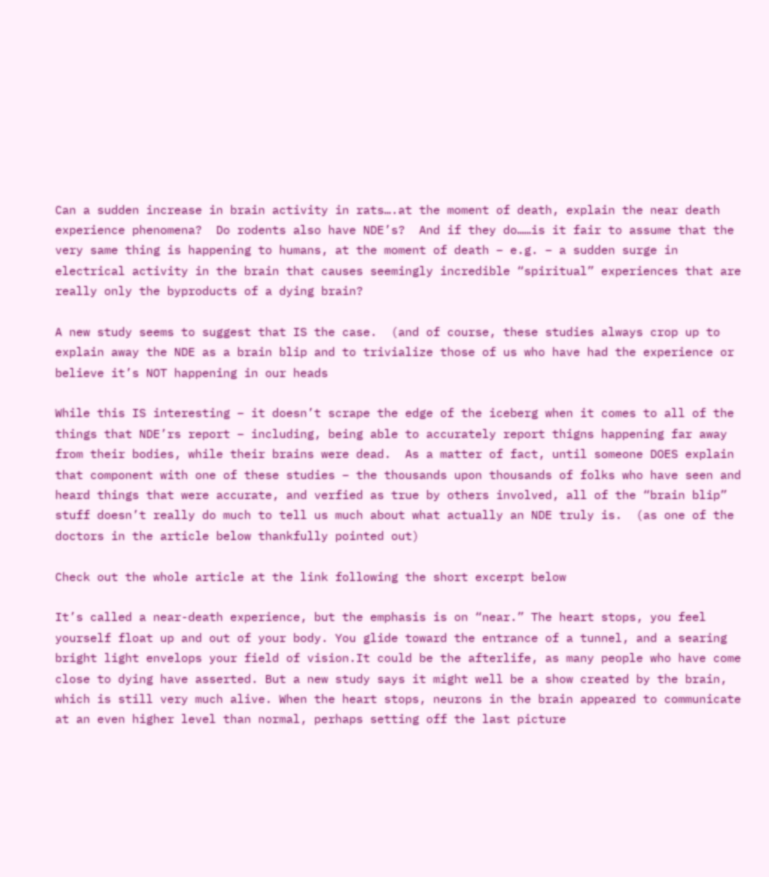Can a sudden increase in brain activity in rats….at the moment of death, explain the near death experience phenomena?  Do rodents also have NDE’s?  And if they do……is it fair to assume that the very same thing is happening to humans, at the moment of death – e.g. – a sudden surge in electrical activity in the brain that causes seemingly incredible “spiritual” experiences that are really only the byproducts of a dying brain?

A new study seems to suggest that IS the case.  (and of course, these studies always crop up to explain away the NDE as a brain blip and to trivialize those of us who have had the experience or believe it’s NOT happening in our heads

While this IS interesting – it doesn’t scrape the edge of the iceberg when it comes to all of the things that NDE’rs report – including, being able to accurately report thigns happening far away from their bodies, while their brains were dead.  As a matter of fact, until someone DOES explain that component with one of these studies – the thousands upon thousands of folks who have seen and heard things that were accurate, and verfied as true by others involved, all of the “brain blip” stuff doesn’t really do much to tell us much about what actually an NDE truly is.  (as one of the doctors in the article below thankfully pointed out)

Check out the whole article at the link following the short excerpt below

It’s called a near-death experience, but the emphasis is on “near.” The heart stops, you feel yourself float up and out of your body. You glide toward the entrance of a tunnel, and a searing bright light envelops your field of vision.It could be the afterlife, as many people who have come close to dying have asserted. But a new study says it might well be a show created by the brain, which is still very much alive. When the heart stops, neurons in the brain appeared to communicate at an even higher level than normal, perhaps setting off the last picture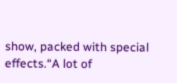show, packed with special effects.“A lot of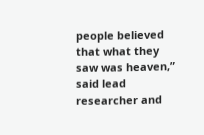people believed that what they saw was heaven,” said lead researcher and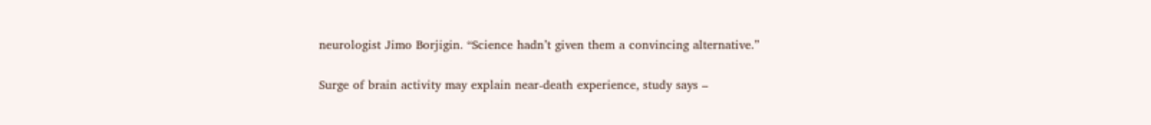neurologist Jimo Borjigin. “Science hadn’t given them a convincing alternative.”

Surge of brain activity may explain near-death experience, study says –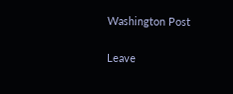Washington Post

Leave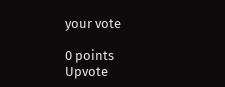your vote

0 points
Upvote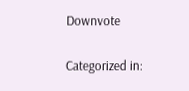Downvote

Categorized in: